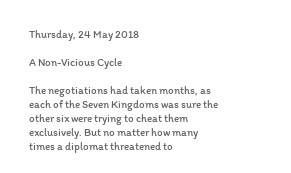Thursday, 24 May 2018

A Non-Vicious Cycle

The negotiations had taken months, as each of the Seven Kingdoms was sure the other six were trying to cheat them exclusively. But no matter how many times a diplomat threatened to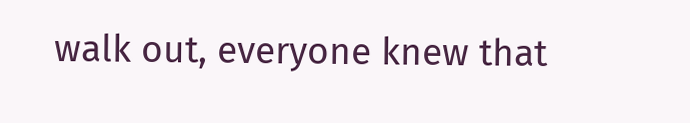walk out, everyone knew that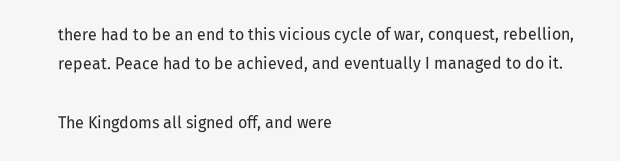there had to be an end to this vicious cycle of war, conquest, rebellion, repeat. Peace had to be achieved, and eventually I managed to do it.

The Kingdoms all signed off, and were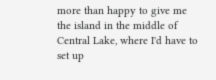more than happy to give me the island in the middle of Central Lake, where I'd have to set up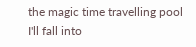the magic time travelling pool I'll fall into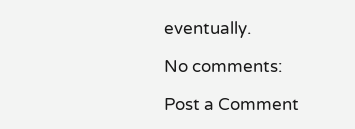eventually.

No comments:

Post a Comment